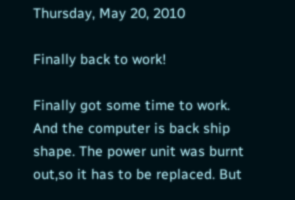Thursday, May 20, 2010

Finally back to work!

Finally got some time to work. And the computer is back ship shape. The power unit was burnt out,so it has to be replaced. But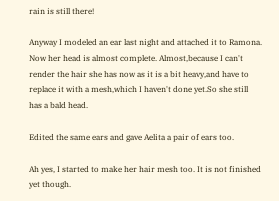rain is still there!

Anyway I modeled an ear last night and attached it to Ramona. Now her head is almost complete. Almost,because I can't render the hair she has now as it is a bit heavy,and have to replace it with a mesh,which I haven't done yet.So she still has a bald head.

Edited the same ears and gave Aelita a pair of ears too.

Ah yes, I started to make her hair mesh too. It is not finished yet though.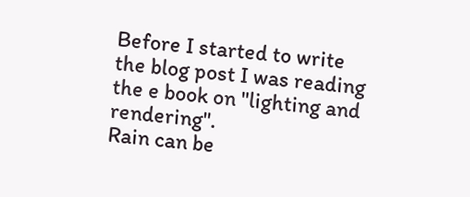Before I started to write the blog post I was reading the e book on "lighting and rendering".
Rain can be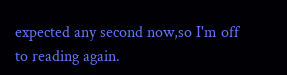expected any second now,so I'm off to reading again.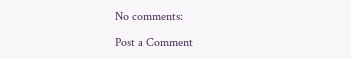No comments:

Post a Comment